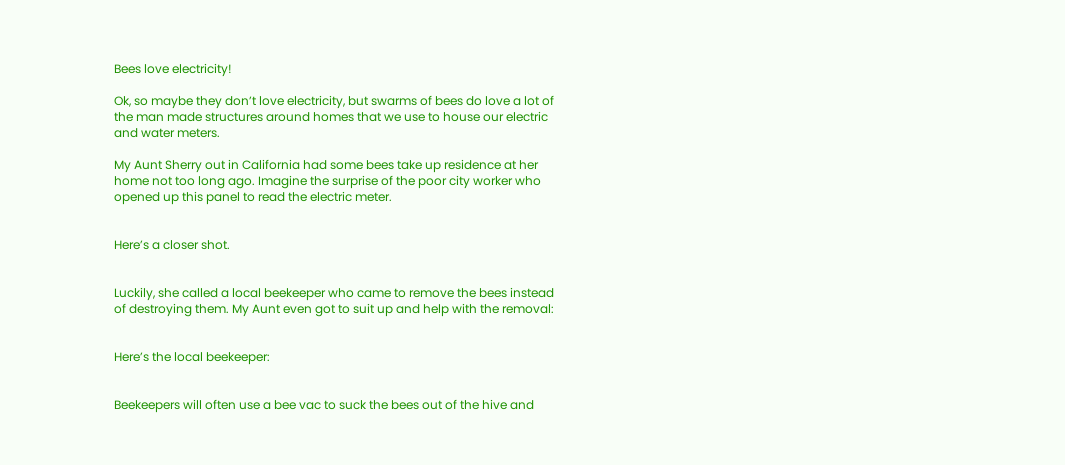Bees love electricity!

Ok, so maybe they don’t love electricity, but swarms of bees do love a lot of the man made structures around homes that we use to house our electric and water meters.

My Aunt Sherry out in California had some bees take up residence at her home not too long ago. Imagine the surprise of the poor city worker who opened up this panel to read the electric meter.


Here’s a closer shot.


Luckily, she called a local beekeeper who came to remove the bees instead of destroying them. My Aunt even got to suit up and help with the removal:


Here’s the local beekeeper:


Beekeepers will often use a bee vac to suck the bees out of the hive and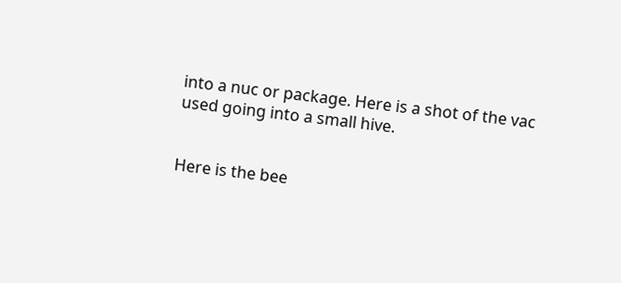into a nuc or package. Here is a shot of the vac used going into a small hive.


Here is the bee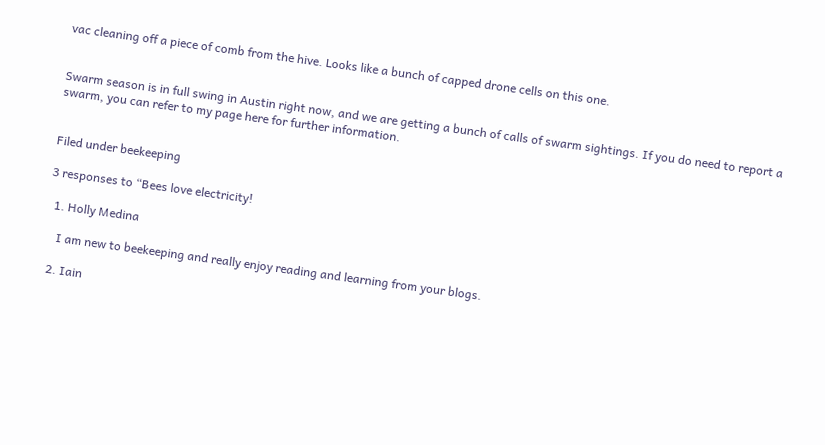vac cleaning off a piece of comb from the hive. Looks like a bunch of capped drone cells on this one.


Swarm season is in full swing in Austin right now, and we are getting a bunch of calls of swarm sightings. If you do need to report a swarm, you can refer to my page here for further information.


Filed under beekeeping

3 responses to “Bees love electricity!

  1. Holly Medina

    I am new to beekeeping and really enjoy reading and learning from your blogs.

  2. Iain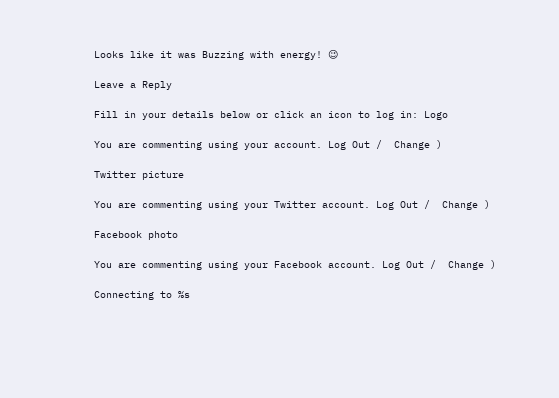Looks like it was Buzzing with energy! 😉

Leave a Reply

Fill in your details below or click an icon to log in: Logo

You are commenting using your account. Log Out /  Change )

Twitter picture

You are commenting using your Twitter account. Log Out /  Change )

Facebook photo

You are commenting using your Facebook account. Log Out /  Change )

Connecting to %s